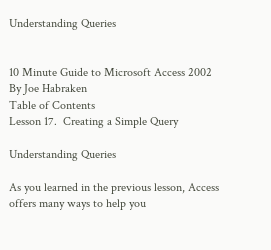Understanding Queries


10 Minute Guide to Microsoft Access 2002
By Joe Habraken
Table of Contents
Lesson 17.  Creating a Simple Query

Understanding Queries

As you learned in the previous lesson, Access offers many ways to help you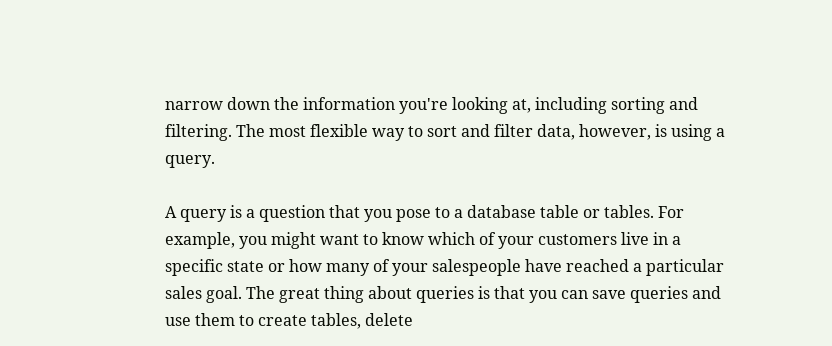narrow down the information you're looking at, including sorting and filtering. The most flexible way to sort and filter data, however, is using a query.

A query is a question that you pose to a database table or tables. For example, you might want to know which of your customers live in a specific state or how many of your salespeople have reached a particular sales goal. The great thing about queries is that you can save queries and use them to create tables, delete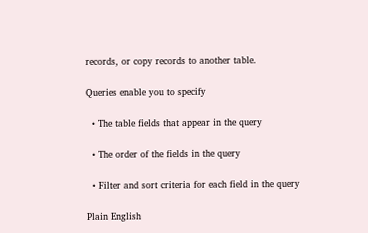records, or copy records to another table.

Queries enable you to specify

  • The table fields that appear in the query

  • The order of the fields in the query

  • Filter and sort criteria for each field in the query

Plain English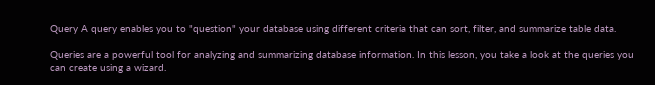Query A query enables you to "question" your database using different criteria that can sort, filter, and summarize table data.

Queries are a powerful tool for analyzing and summarizing database information. In this lesson, you take a look at the queries you can create using a wizard.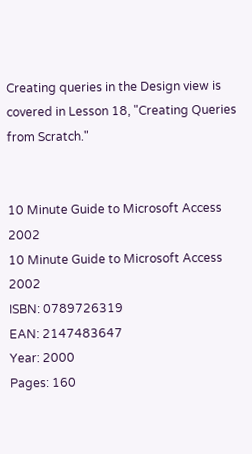Creating queries in the Design view is covered in Lesson 18, "Creating Queries from Scratch."


10 Minute Guide to Microsoft Access 2002
10 Minute Guide to Microsoft Access 2002
ISBN: 0789726319
EAN: 2147483647
Year: 2000
Pages: 160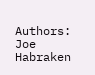Authors: Joe Habraken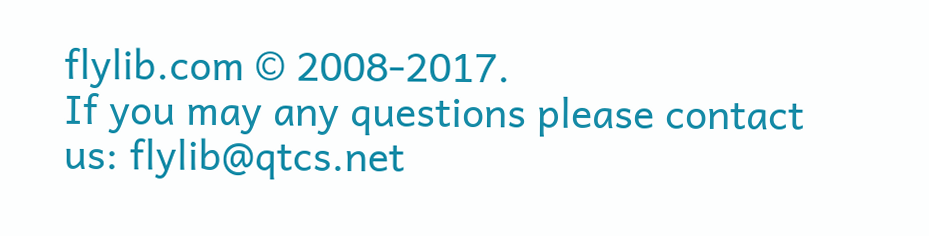flylib.com © 2008-2017.
If you may any questions please contact us: flylib@qtcs.net